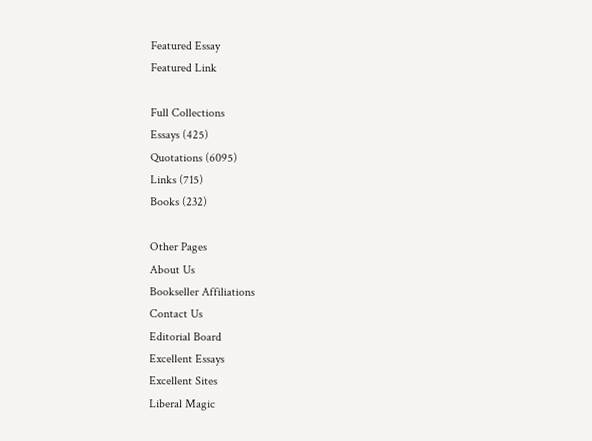Featured Essay
Featured Link

Full Collections
Essays (425)
Quotations (6095)
Links (715)
Books (232)

Other Pages
About Us
Bookseller Affiliations
Contact Us
Editorial Board
Excellent Essays
Excellent Sites
Liberal Magic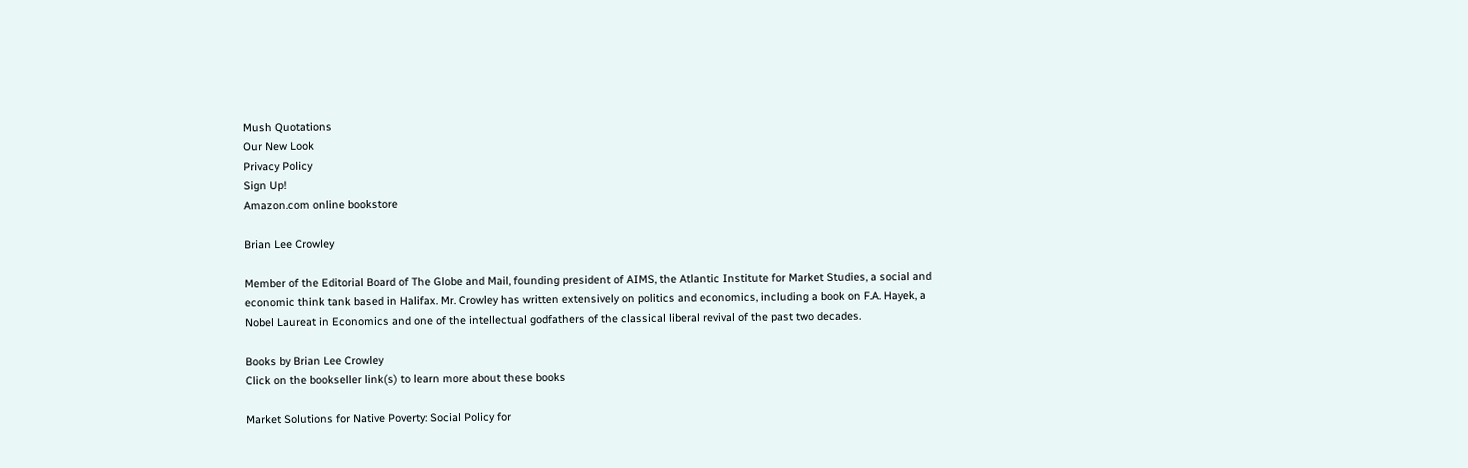Mush Quotations
Our New Look
Privacy Policy
Sign Up!
Amazon.com online bookstore

Brian Lee Crowley

Member of the Editorial Board of The Globe and Mail, founding president of AIMS, the Atlantic Institute for Market Studies, a social and economic think tank based in Halifax. Mr. Crowley has written extensively on politics and economics, including a book on F.A. Hayek, a Nobel Laureat in Economics and one of the intellectual godfathers of the classical liberal revival of the past two decades.

Books by Brian Lee Crowley
Click on the bookseller link(s) to learn more about these books

Market Solutions for Native Poverty: Social Policy for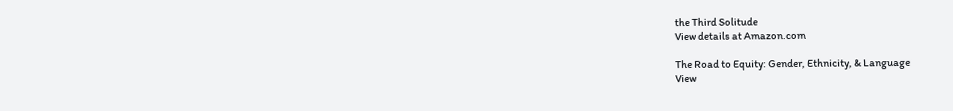the Third Solitude
View details at Amazon.com

The Road to Equity: Gender, Ethnicity, & Language
View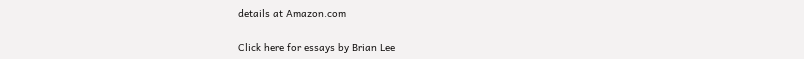details at Amazon.com

Click here for essays by Brian Lee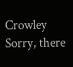Crowley
Sorry, there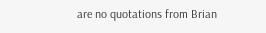are no quotations from Brian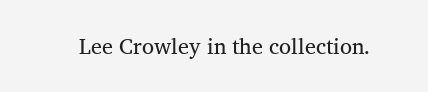Lee Crowley in the collection.